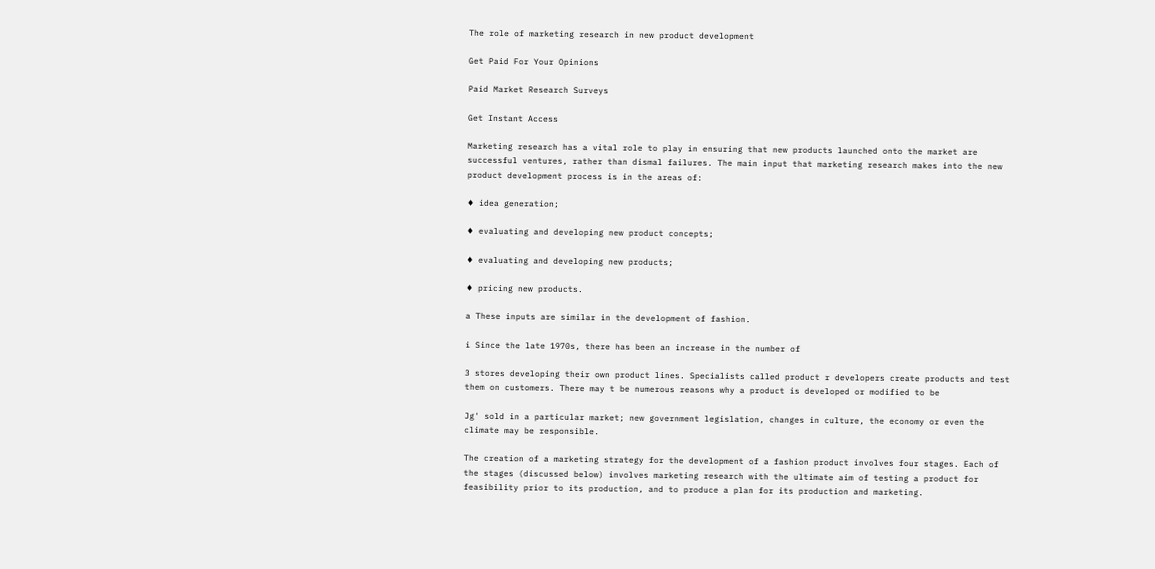The role of marketing research in new product development

Get Paid For Your Opinions

Paid Market Research Surveys

Get Instant Access

Marketing research has a vital role to play in ensuring that new products launched onto the market are successful ventures, rather than dismal failures. The main input that marketing research makes into the new product development process is in the areas of:

♦ idea generation;

♦ evaluating and developing new product concepts;

♦ evaluating and developing new products;

♦ pricing new products.

a These inputs are similar in the development of fashion.

i Since the late 1970s, there has been an increase in the number of

3 stores developing their own product lines. Specialists called product r developers create products and test them on customers. There may t be numerous reasons why a product is developed or modified to be

Jg' sold in a particular market; new government legislation, changes in culture, the economy or even the climate may be responsible.

The creation of a marketing strategy for the development of a fashion product involves four stages. Each of the stages (discussed below) involves marketing research with the ultimate aim of testing a product for feasibility prior to its production, and to produce a plan for its production and marketing.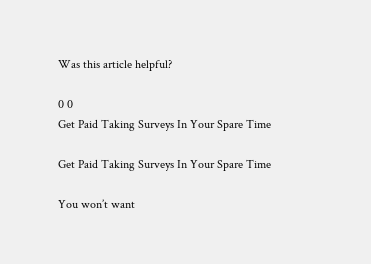Was this article helpful?

0 0
Get Paid Taking Surveys In Your Spare Time

Get Paid Taking Surveys In Your Spare Time

You won’t want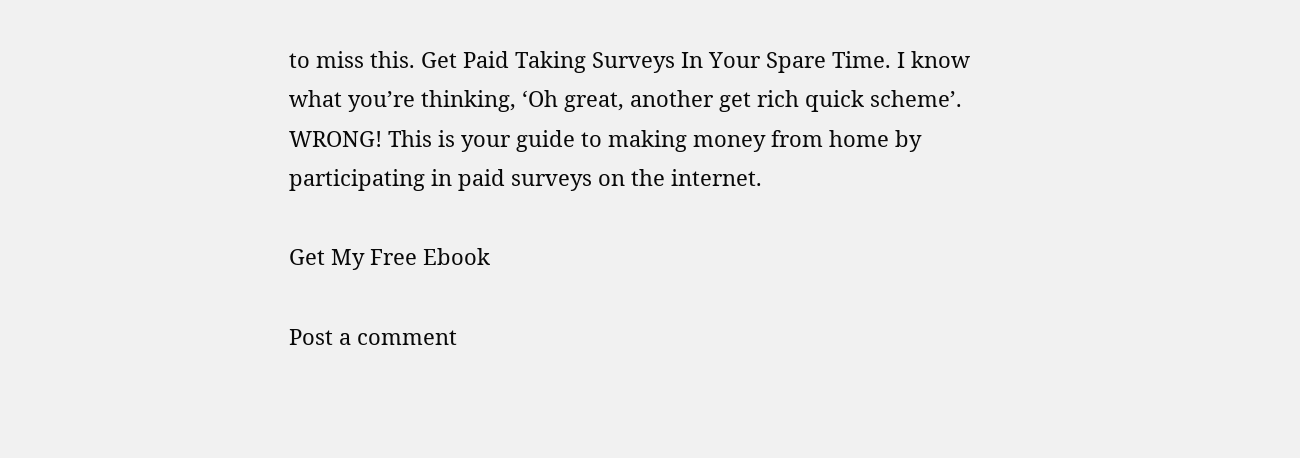to miss this. Get Paid Taking Surveys In Your Spare Time. I know what you’re thinking, ‘Oh great, another get rich quick scheme’. WRONG! This is your guide to making money from home by participating in paid surveys on the internet.

Get My Free Ebook

Post a comment